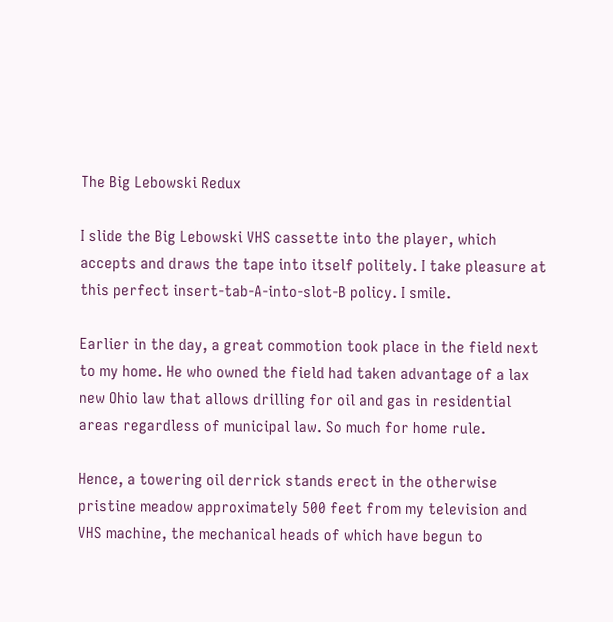The Big Lebowski Redux

I slide the Big Lebowski VHS cassette into the player, which accepts and draws the tape into itself politely. I take pleasure at this perfect insert-tab-A-into-slot-B policy. I smile.

Earlier in the day, a great commotion took place in the field next to my home. He who owned the field had taken advantage of a lax new Ohio law that allows drilling for oil and gas in residential areas regardless of municipal law. So much for home rule.

Hence, a towering oil derrick stands erect in the otherwise pristine meadow approximately 500 feet from my television and VHS machine, the mechanical heads of which have begun to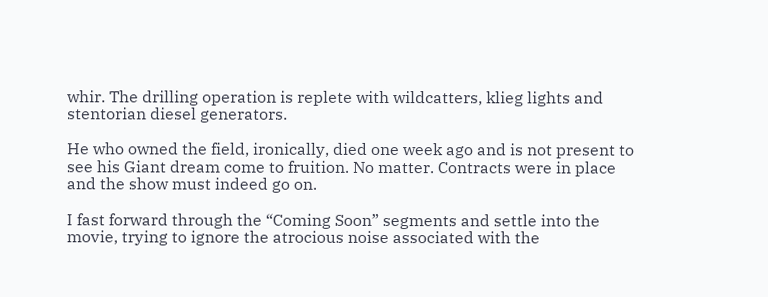whir. The drilling operation is replete with wildcatters, klieg lights and stentorian diesel generators.

He who owned the field, ironically, died one week ago and is not present to see his Giant dream come to fruition. No matter. Contracts were in place and the show must indeed go on.

I fast forward through the “Coming Soon” segments and settle into the movie, trying to ignore the atrocious noise associated with the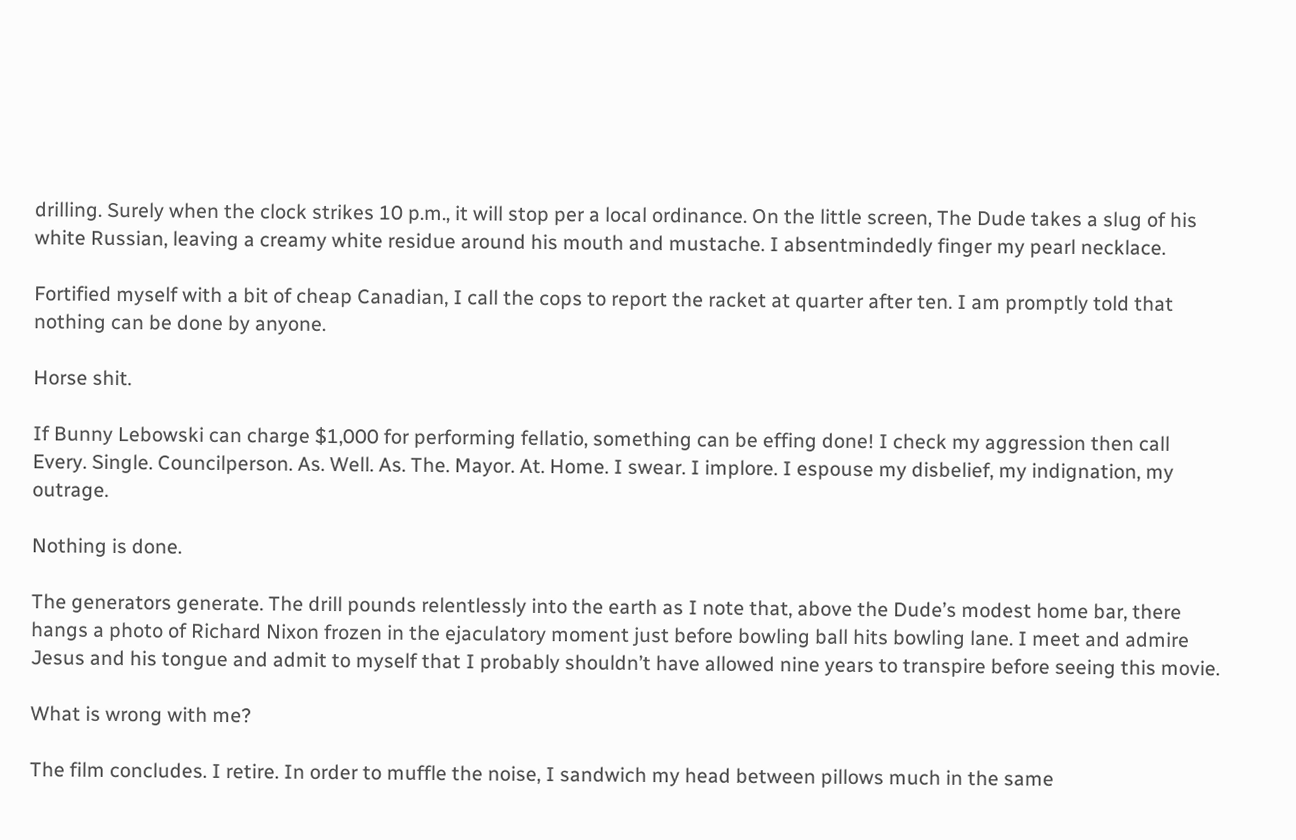drilling. Surely when the clock strikes 10 p.m., it will stop per a local ordinance. On the little screen, The Dude takes a slug of his white Russian, leaving a creamy white residue around his mouth and mustache. I absentmindedly finger my pearl necklace.

Fortified myself with a bit of cheap Canadian, I call the cops to report the racket at quarter after ten. I am promptly told that nothing can be done by anyone.

Horse shit.

If Bunny Lebowski can charge $1,000 for performing fellatio, something can be effing done! I check my aggression then call Every. Single. Councilperson. As. Well. As. The. Mayor. At. Home. I swear. I implore. I espouse my disbelief, my indignation, my outrage.

Nothing is done.

The generators generate. The drill pounds relentlessly into the earth as I note that, above the Dude’s modest home bar, there hangs a photo of Richard Nixon frozen in the ejaculatory moment just before bowling ball hits bowling lane. I meet and admire Jesus and his tongue and admit to myself that I probably shouldn’t have allowed nine years to transpire before seeing this movie.

What is wrong with me?

The film concludes. I retire. In order to muffle the noise, I sandwich my head between pillows much in the same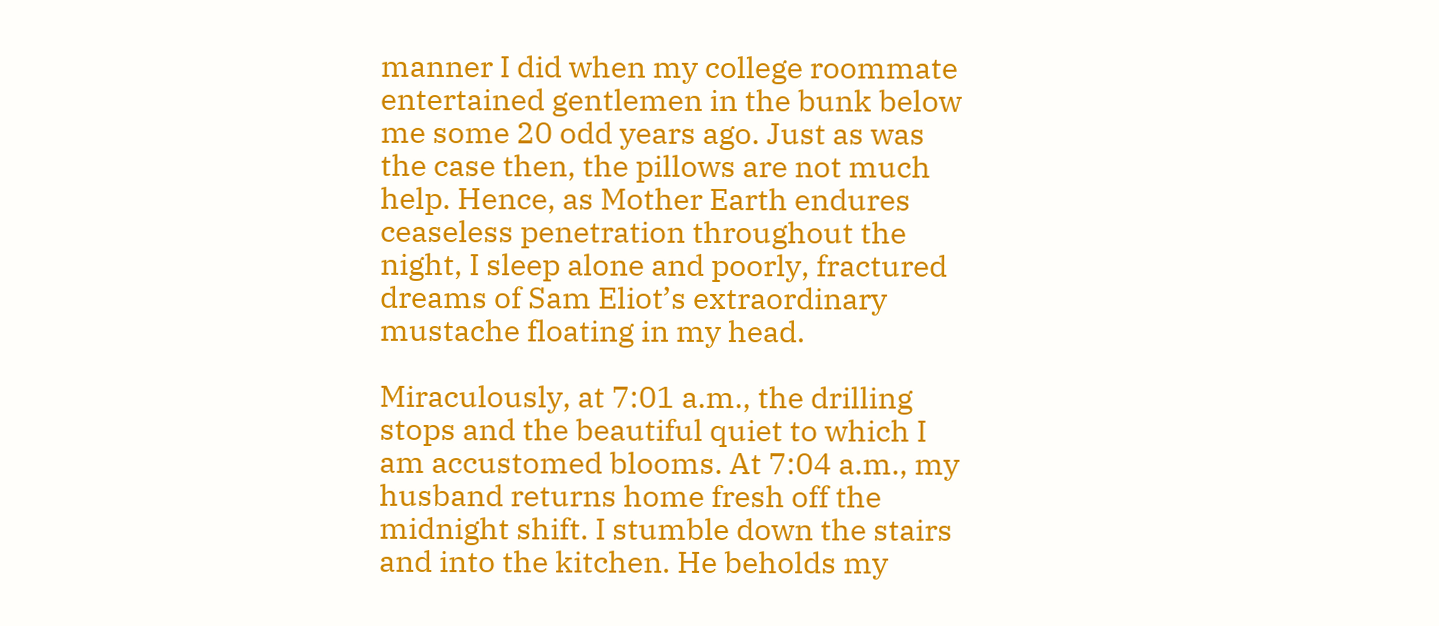manner I did when my college roommate entertained gentlemen in the bunk below me some 20 odd years ago. Just as was the case then, the pillows are not much help. Hence, as Mother Earth endures ceaseless penetration throughout the night, I sleep alone and poorly, fractured dreams of Sam Eliot’s extraordinary mustache floating in my head.

Miraculously, at 7:01 a.m., the drilling stops and the beautiful quiet to which I am accustomed blooms. At 7:04 a.m., my husband returns home fresh off the midnight shift. I stumble down the stairs and into the kitchen. He beholds my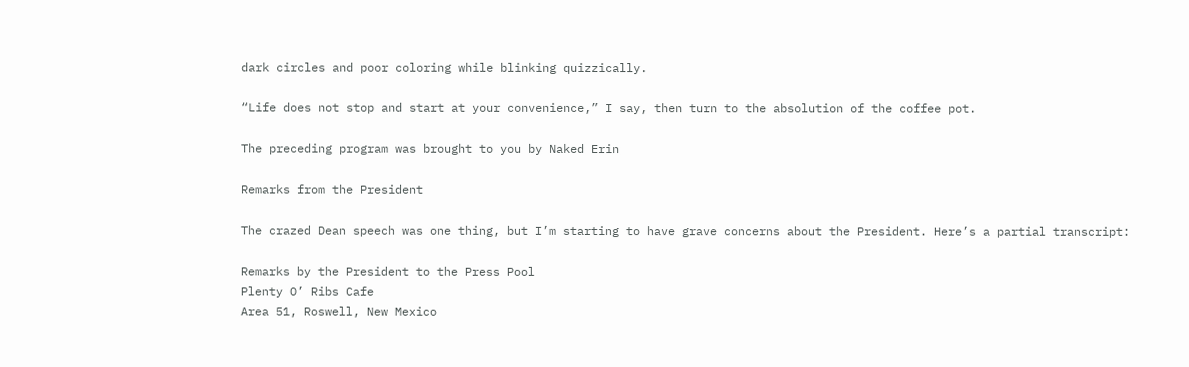dark circles and poor coloring while blinking quizzically.

“Life does not stop and start at your convenience,” I say, then turn to the absolution of the coffee pot.

The preceding program was brought to you by Naked Erin

Remarks from the President

The crazed Dean speech was one thing, but I’m starting to have grave concerns about the President. Here’s a partial transcript:

Remarks by the President to the Press Pool
Plenty O’ Ribs Cafe
Area 51, Roswell, New Mexico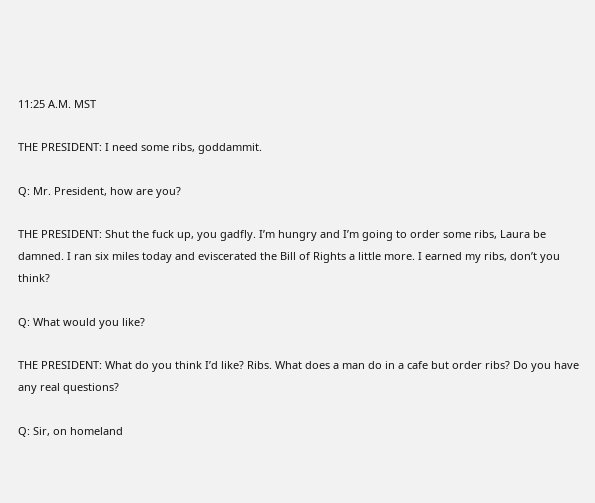11:25 A.M. MST

THE PRESIDENT: I need some ribs, goddammit.

Q: Mr. President, how are you?

THE PRESIDENT: Shut the fuck up, you gadfly. I’m hungry and I’m going to order some ribs, Laura be damned. I ran six miles today and eviscerated the Bill of Rights a little more. I earned my ribs, don’t you think?

Q: What would you like?

THE PRESIDENT: What do you think I’d like? Ribs. What does a man do in a cafe but order ribs? Do you have any real questions?

Q: Sir, on homeland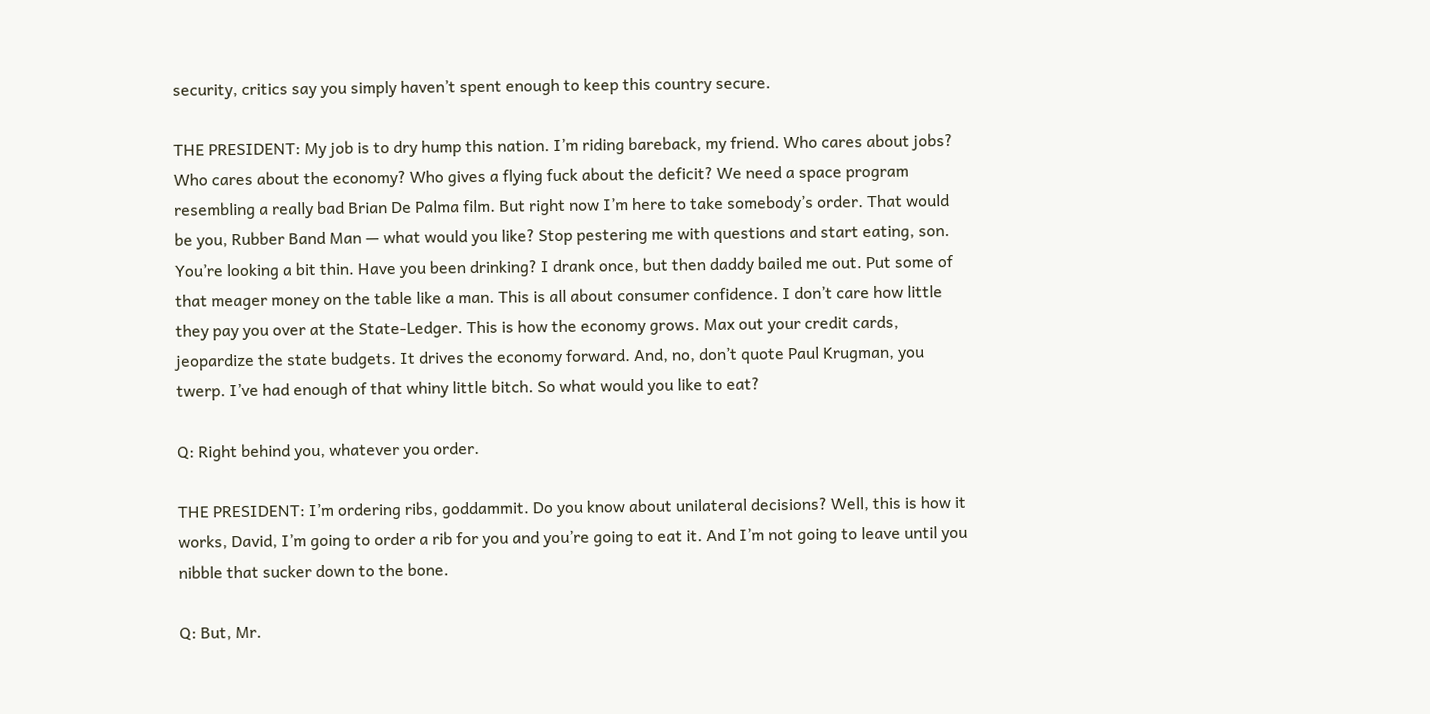security, critics say you simply haven’t spent enough to keep this country secure.

THE PRESIDENT: My job is to dry hump this nation. I’m riding bareback, my friend. Who cares about jobs? Who cares about the economy? Who gives a flying fuck about the deficit? We need a space program resembling a really bad Brian De Palma film. But right now I’m here to take somebody’s order. That would be you, Rubber Band Man — what would you like? Stop pestering me with questions and start eating, son. You’re looking a bit thin. Have you been drinking? I drank once, but then daddy bailed me out. Put some of that meager money on the table like a man. This is all about consumer confidence. I don’t care how little they pay you over at the State-Ledger. This is how the economy grows. Max out your credit cards, jeopardize the state budgets. It drives the economy forward. And, no, don’t quote Paul Krugman, you twerp. I’ve had enough of that whiny little bitch. So what would you like to eat?

Q: Right behind you, whatever you order.

THE PRESIDENT: I’m ordering ribs, goddammit. Do you know about unilateral decisions? Well, this is how it works, David, I’m going to order a rib for you and you’re going to eat it. And I’m not going to leave until you nibble that sucker down to the bone.

Q: But, Mr.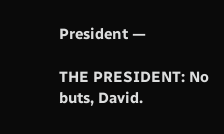President —

THE PRESIDENT: No buts, David.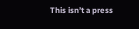This isn’t a press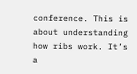conference. This is about understanding how ribs work. It’s a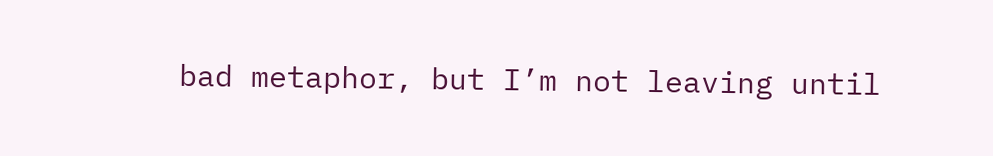bad metaphor, but I’m not leaving until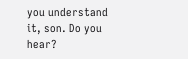you understand it, son. Do you hear?